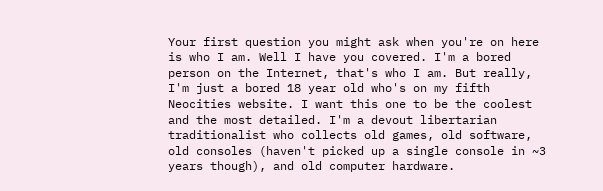Your first question you might ask when you're on here is who I am. Well I have you covered. I'm a bored person on the Internet, that's who I am. But really, I'm just a bored 18 year old who's on my fifth Neocities website. I want this one to be the coolest and the most detailed. I'm a devout libertarian traditionalist who collects old games, old software, old consoles (haven't picked up a single console in ~3 years though), and old computer hardware.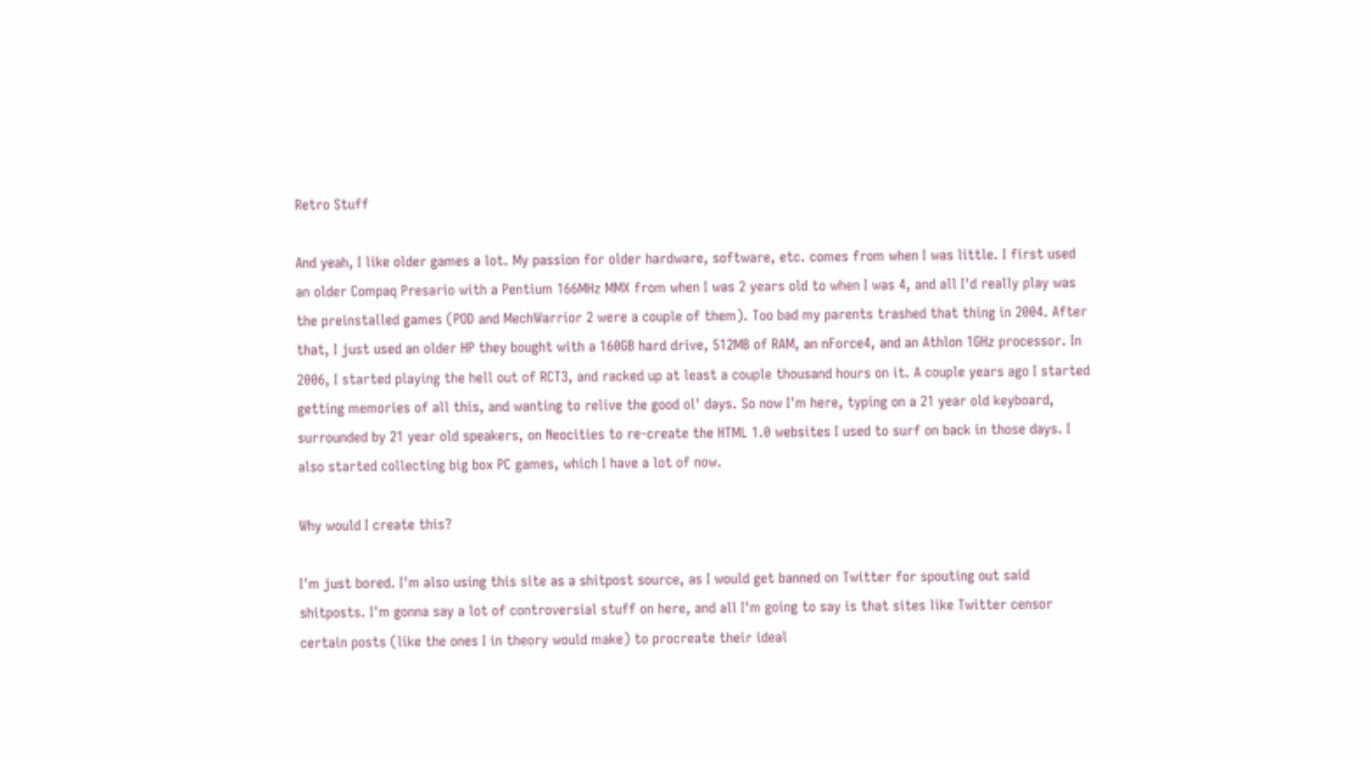Retro Stuff

And yeah, I like older games a lot. My passion for older hardware, software, etc. comes from when I was little. I first used an older Compaq Presario with a Pentium 166MHz MMX from when I was 2 years old to when I was 4, and all I'd really play was the preinstalled games (POD and MechWarrior 2 were a couple of them). Too bad my parents trashed that thing in 2004. After that, I just used an older HP they bought with a 160GB hard drive, 512MB of RAM, an nForce4, and an Athlon 1GHz processor. In 2006, I started playing the hell out of RCT3, and racked up at least a couple thousand hours on it. A couple years ago I started getting memories of all this, and wanting to relive the good ol' days. So now I'm here, typing on a 21 year old keyboard, surrounded by 21 year old speakers, on Neocities to re-create the HTML 1.0 websites I used to surf on back in those days. I also started collecting big box PC games, which I have a lot of now.

Why would I create this?

I'm just bored. I'm also using this site as a shitpost source, as I would get banned on Twitter for spouting out said shitposts. I'm gonna say a lot of controversial stuff on here, and all I'm going to say is that sites like Twitter censor certain posts (like the ones I in theory would make) to procreate their ideal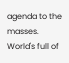agenda to the masses. World's full of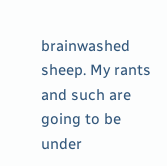brainwashed sheep. My rants and such are going to be under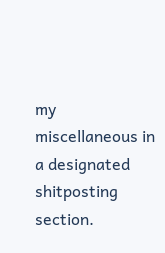my miscellaneous in a designated shitposting section.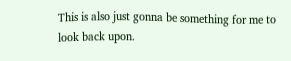This is also just gonna be something for me to look back upon.